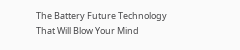The Battery Future Technology That Will Blow Your Mind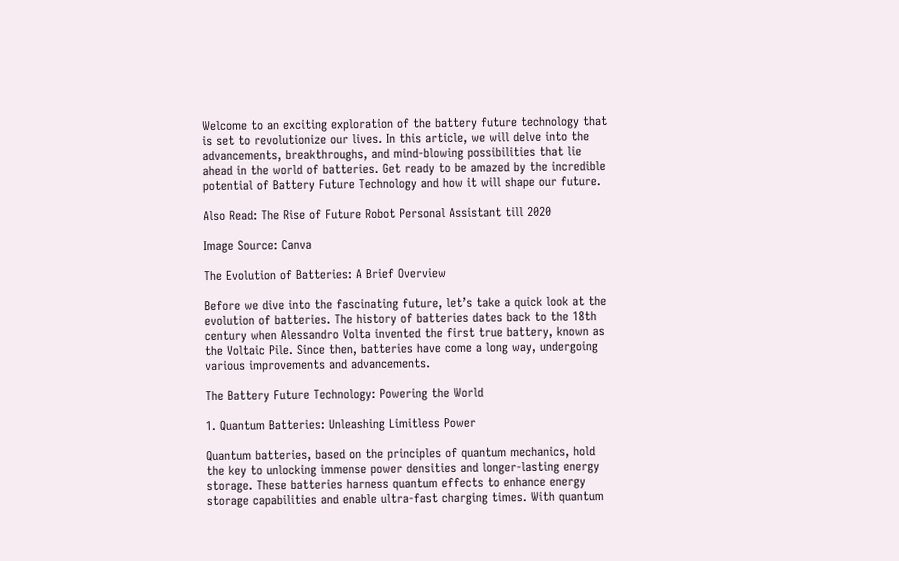Welcome to an exciting exploration of the battery future technology that is set to revolutionize our lives. In this article, we will delve into the advancements, breakthroughs, and mind-blowing possibilities that lie ahead in the world of batteries. Get ready to be amazed by the incredible potential of Battery Future Technology and how it will shape our future.

Also Read: The Rise of Future Robot Personal Assistant till 2020

Image Source: Canva

The Evolution of Batteries: A Brief Overview

Before we dive into the fascinating future, let’s take a quick look at the evolution of batteries. The history of batteries dates back to the 18th century when Alessandro Volta invented the first true battery, known as the Voltaic Pile. Since then, batteries have come a long way, undergoing various improvements and advancements.

The Battery Future Technology: Powering the World

1. Quantum Batteries: Unleashing Limitless Power

Quantum batteries, based on the principles of quantum mechanics, hold the key to unlocking immense power densities and longer-lasting energy storage. These batteries harness quantum effects to enhance energy storage capabilities and enable ultra-fast charging times. With quantum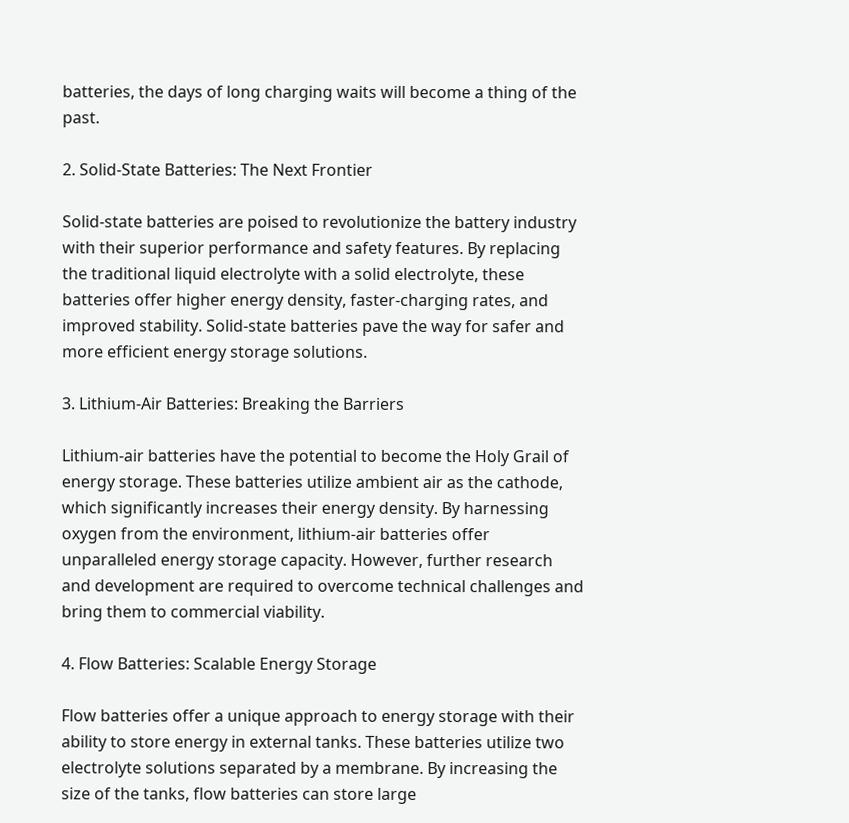batteries, the days of long charging waits will become a thing of the past.

2. Solid-State Batteries: The Next Frontier

Solid-state batteries are poised to revolutionize the battery industry with their superior performance and safety features. By replacing the traditional liquid electrolyte with a solid electrolyte, these batteries offer higher energy density, faster-charging rates, and improved stability. Solid-state batteries pave the way for safer and more efficient energy storage solutions.

3. Lithium-Air Batteries: Breaking the Barriers

Lithium-air batteries have the potential to become the Holy Grail of energy storage. These batteries utilize ambient air as the cathode, which significantly increases their energy density. By harnessing oxygen from the environment, lithium-air batteries offer unparalleled energy storage capacity. However, further research and development are required to overcome technical challenges and bring them to commercial viability.

4. Flow Batteries: Scalable Energy Storage

Flow batteries offer a unique approach to energy storage with their ability to store energy in external tanks. These batteries utilize two electrolyte solutions separated by a membrane. By increasing the size of the tanks, flow batteries can store large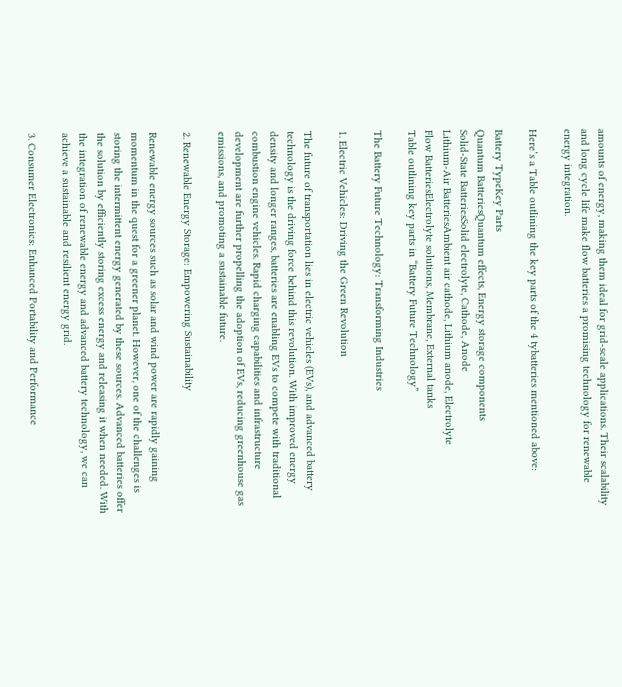amounts of energy, making them ideal for grid-scale applications. Their scalability and long cycle life make flow batteries a promising technology for renewable energy integration.

Here’s a Table outlining the key parts of the 4 tybatteries mentioned above:

Battery TypeKey Parts
Quantum BatteriesQuantum effects, Energy storage components
Solid-State BatteriesSolid electrolyte, Cathode, Anode
Lithium-Air BatteriesAmbient air cathode, Lithium anode, Electrolyte
Flow BatteriesElectrolyte solutions, Membrane, External tanks
Table outlining key parts in “Battery Future Technology”

The Battery Future Technology: Transforming Industries

1. Electric Vehicles: Driving the Green Revolution

The future of transportation lies in electric vehicles (EVs), and advanced battery technology is the driving force behind this revolution. With improved energy density and longer ranges, batteries are enabling EVs to compete with traditional combustion engine vehicles. Rapid charging capabilities and infrastructure development are further propelling the adoption of EVs, reducing greenhouse gas emissions, and promoting a sustainable future.

2. Renewable Energy Storage: Empowering Sustainability

Renewable energy sources such as solar and wind power are rapidly gaining momentum in the quest for a greener planet. However, one of the challenges is storing the intermittent energy generated by these sources. Advanced batteries offer the solution by efficiently storing excess energy and releasing it when needed. With the integration of renewable energy and advanced battery technology, we can achieve a sustainable and resilient energy grid.

3. Consumer Electronics: Enhanced Portability and Performance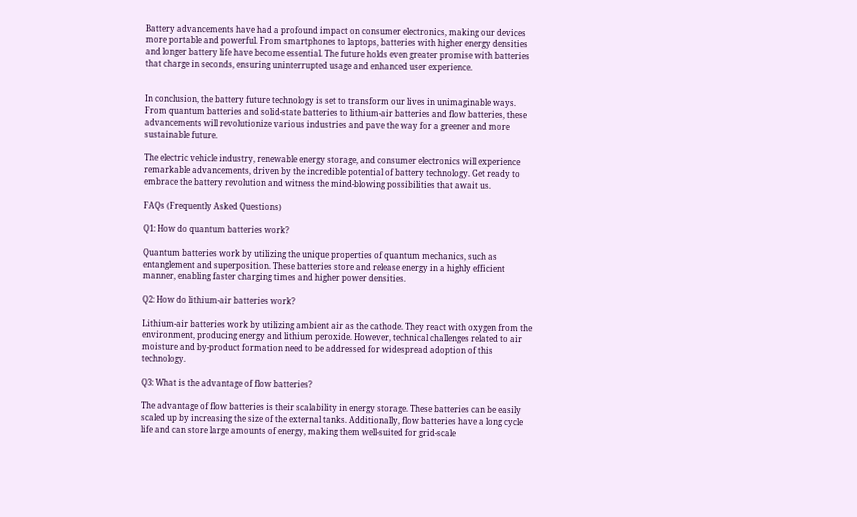Battery advancements have had a profound impact on consumer electronics, making our devices more portable and powerful. From smartphones to laptops, batteries with higher energy densities and longer battery life have become essential. The future holds even greater promise with batteries that charge in seconds, ensuring uninterrupted usage and enhanced user experience.


In conclusion, the battery future technology is set to transform our lives in unimaginable ways. From quantum batteries and solid-state batteries to lithium-air batteries and flow batteries, these advancements will revolutionize various industries and pave the way for a greener and more sustainable future.

The electric vehicle industry, renewable energy storage, and consumer electronics will experience remarkable advancements, driven by the incredible potential of battery technology. Get ready to embrace the battery revolution and witness the mind-blowing possibilities that await us.

FAQs (Frequently Asked Questions)

Q1: How do quantum batteries work?

Quantum batteries work by utilizing the unique properties of quantum mechanics, such as entanglement and superposition. These batteries store and release energy in a highly efficient manner, enabling faster charging times and higher power densities.

Q2: How do lithium-air batteries work?

Lithium-air batteries work by utilizing ambient air as the cathode. They react with oxygen from the environment, producing energy and lithium peroxide. However, technical challenges related to air moisture and by-product formation need to be addressed for widespread adoption of this technology.

Q3: What is the advantage of flow batteries?

The advantage of flow batteries is their scalability in energy storage. These batteries can be easily scaled up by increasing the size of the external tanks. Additionally, flow batteries have a long cycle life and can store large amounts of energy, making them well-suited for grid-scale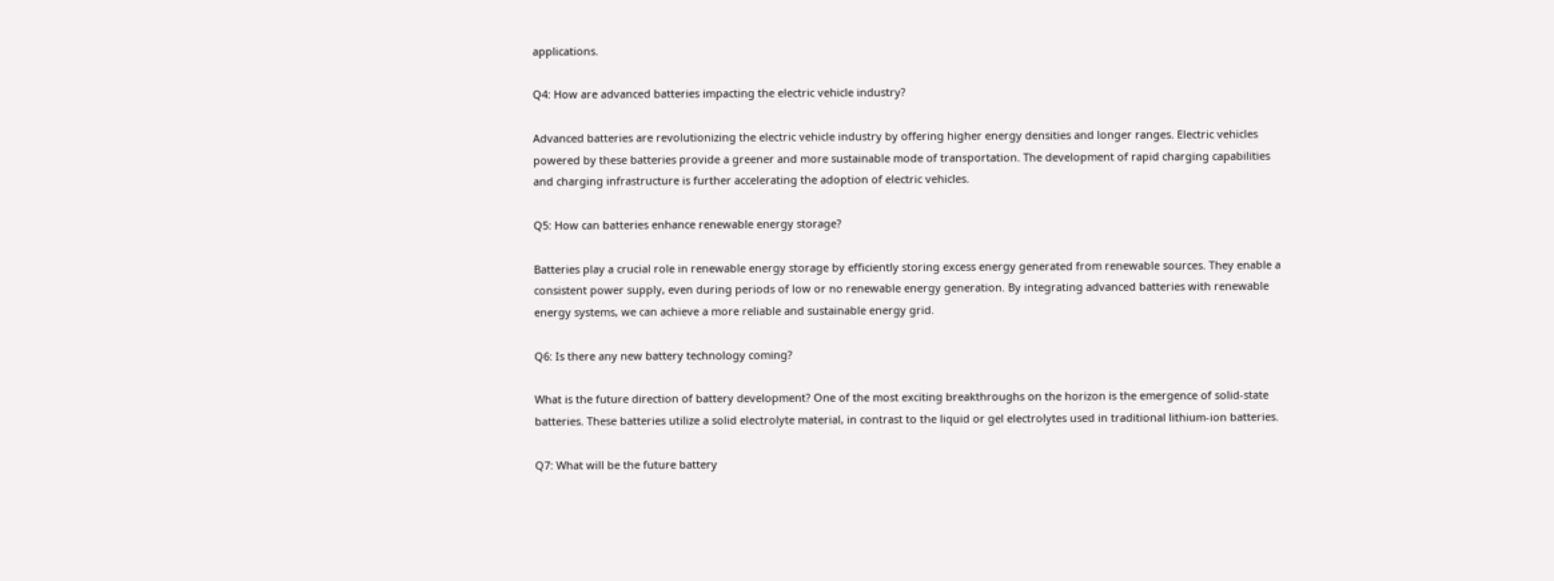applications.

Q4: How are advanced batteries impacting the electric vehicle industry?

Advanced batteries are revolutionizing the electric vehicle industry by offering higher energy densities and longer ranges. Electric vehicles powered by these batteries provide a greener and more sustainable mode of transportation. The development of rapid charging capabilities and charging infrastructure is further accelerating the adoption of electric vehicles.

Q5: How can batteries enhance renewable energy storage?

Batteries play a crucial role in renewable energy storage by efficiently storing excess energy generated from renewable sources. They enable a consistent power supply, even during periods of low or no renewable energy generation. By integrating advanced batteries with renewable energy systems, we can achieve a more reliable and sustainable energy grid.

Q6: Is there any new battery technology coming?

What is the future direction of battery development? One of the most exciting breakthroughs on the horizon is the emergence of solid-state batteries. These batteries utilize a solid electrolyte material, in contrast to the liquid or gel electrolytes used in traditional lithium-ion batteries.

Q7: What will be the future battery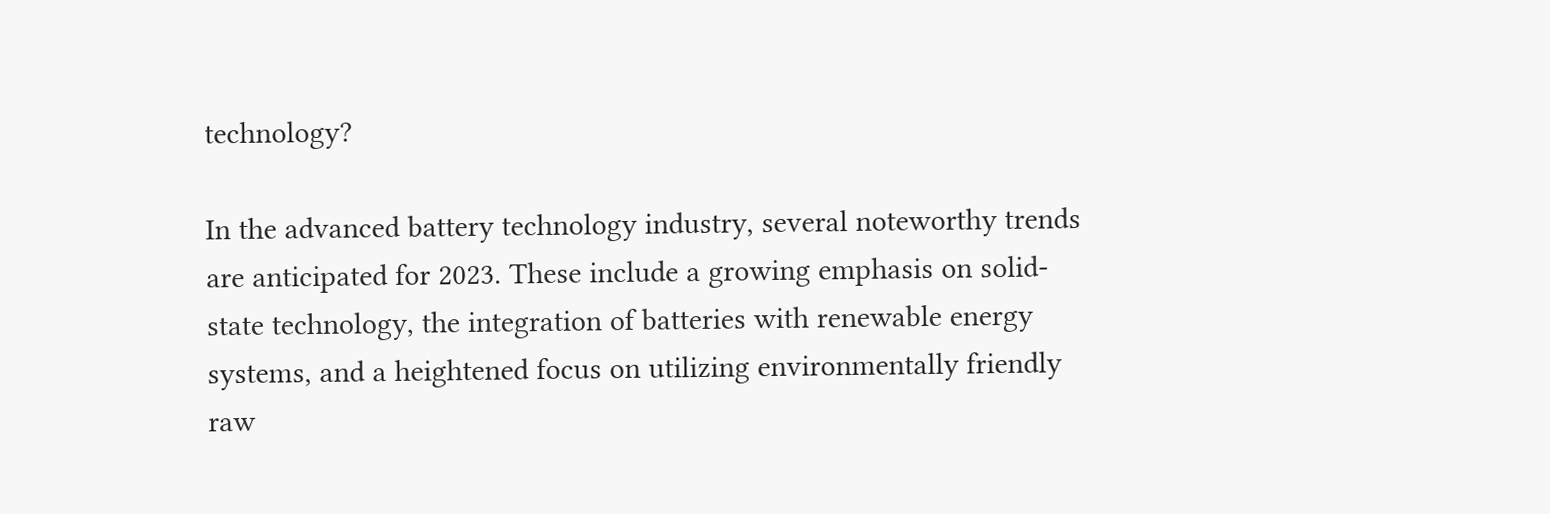technology?

In the advanced battery technology industry, several noteworthy trends are anticipated for 2023. These include a growing emphasis on solid-state technology, the integration of batteries with renewable energy systems, and a heightened focus on utilizing environmentally friendly raw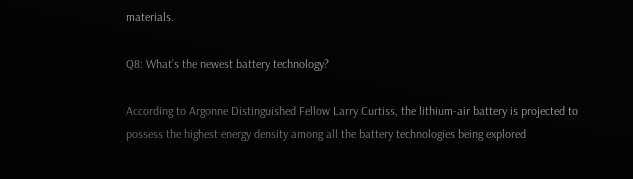materials.

Q8: What’s the newest battery technology?

According to Argonne Distinguished Fellow Larry Curtiss, the lithium-air battery is projected to possess the highest energy density among all the battery technologies being explored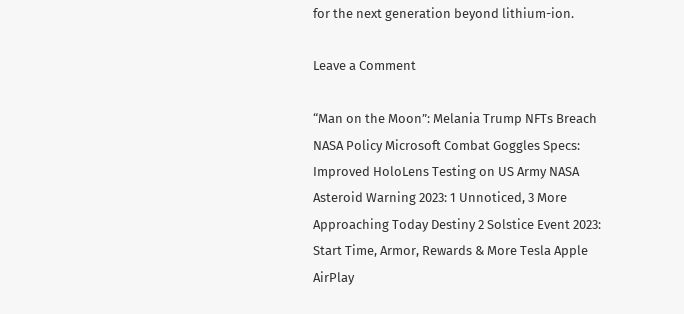for the next generation beyond lithium-ion.

Leave a Comment

“Man on the Moon”: Melania Trump NFTs Breach NASA Policy Microsoft Combat Goggles Specs: Improved HoloLens Testing on US Army NASA Asteroid Warning 2023: 1 Unnoticed, 3 More Approaching Today Destiny 2 Solstice Event 2023: Start Time, Armor, Rewards & More Tesla Apple AirPlay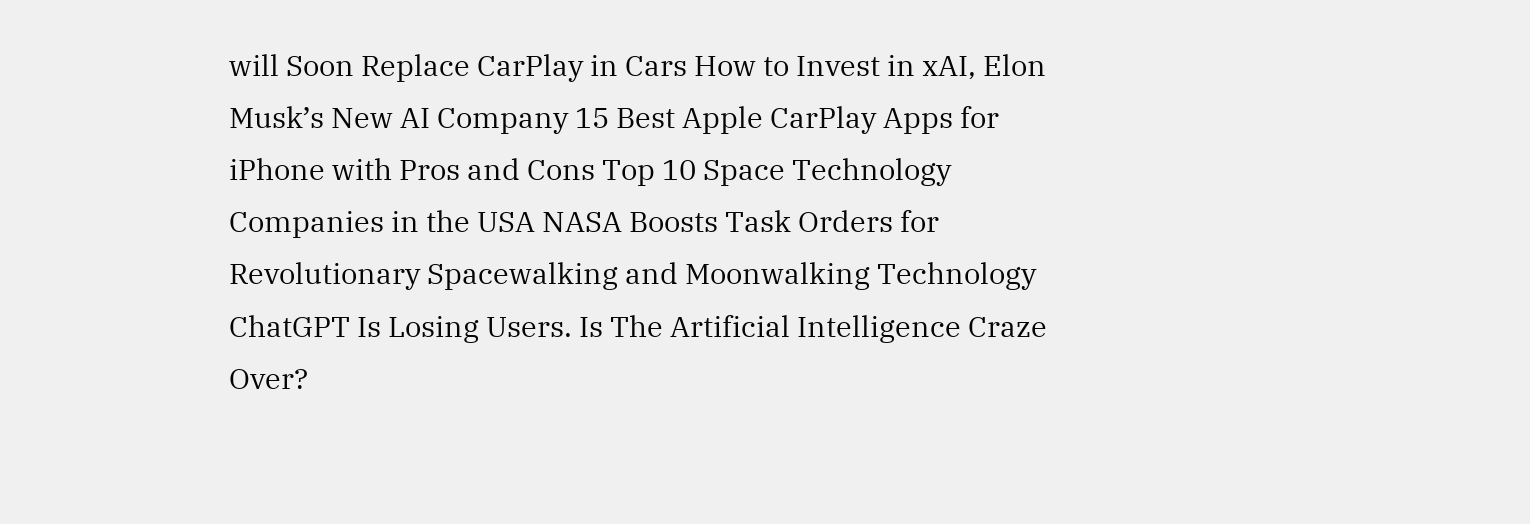will Soon Replace CarPlay in Cars How to Invest in xAI, Elon Musk’s New AI Company 15 Best Apple CarPlay Apps for iPhone with Pros and Cons Top 10 Space Technology Companies in the USA NASA Boosts Task Orders for Revolutionary Spacewalking and Moonwalking Technology ChatGPT Is Losing Users. Is The Artificial Intelligence Craze Over?